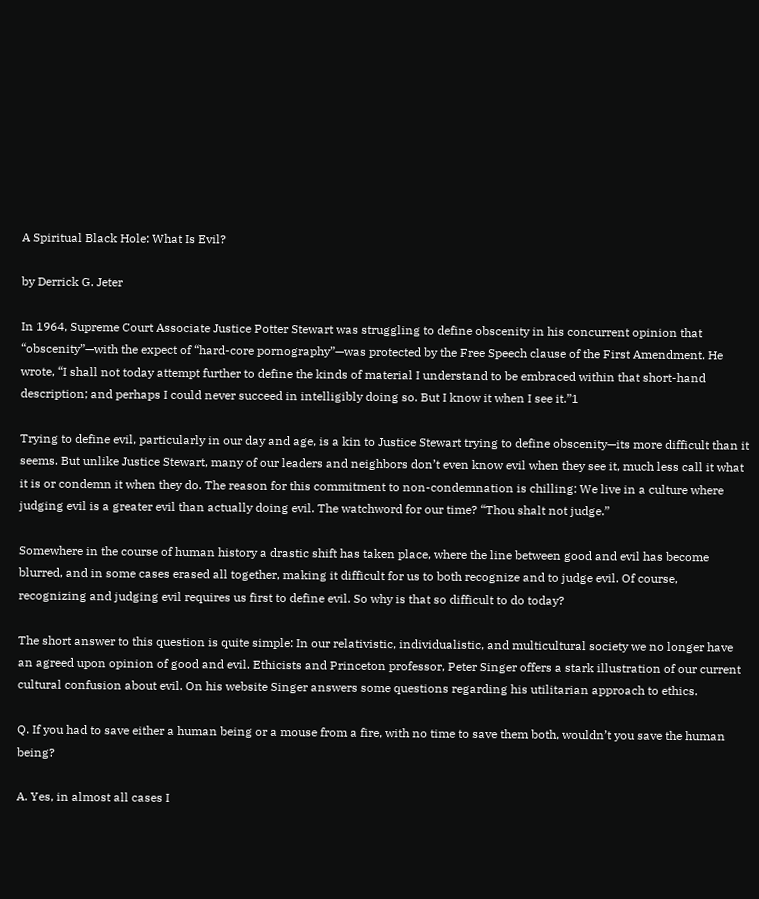A Spiritual Black Hole: What Is Evil?

by Derrick G. Jeter

In 1964, Supreme Court Associate Justice Potter Stewart was struggling to define obscenity in his concurrent opinion that “obscenity”—with the expect of “hard-core pornography”—was protected by the Free Speech clause of the First Amendment. He wrote, “I shall not today attempt further to define the kinds of material I understand to be embraced within that short-hand description; and perhaps I could never succeed in intelligibly doing so. But I know it when I see it.”1

Trying to define evil, particularly in our day and age, is a kin to Justice Stewart trying to define obscenity—its more difficult than it seems. But unlike Justice Stewart, many of our leaders and neighbors don’t even know evil when they see it, much less call it what it is or condemn it when they do. The reason for this commitment to non-condemnation is chilling: We live in a culture where judging evil is a greater evil than actually doing evil. The watchword for our time? “Thou shalt not judge.”

Somewhere in the course of human history a drastic shift has taken place, where the line between good and evil has become blurred, and in some cases erased all together, making it difficult for us to both recognize and to judge evil. Of course, recognizing and judging evil requires us first to define evil. So why is that so difficult to do today?

The short answer to this question is quite simple: In our relativistic, individualistic, and multicultural society we no longer have an agreed upon opinion of good and evil. Ethicists and Princeton professor, Peter Singer offers a stark illustration of our current cultural confusion about evil. On his website Singer answers some questions regarding his utilitarian approach to ethics.

Q. If you had to save either a human being or a mouse from a fire, with no time to save them both, wouldn’t you save the human being?

A. Yes, in almost all cases I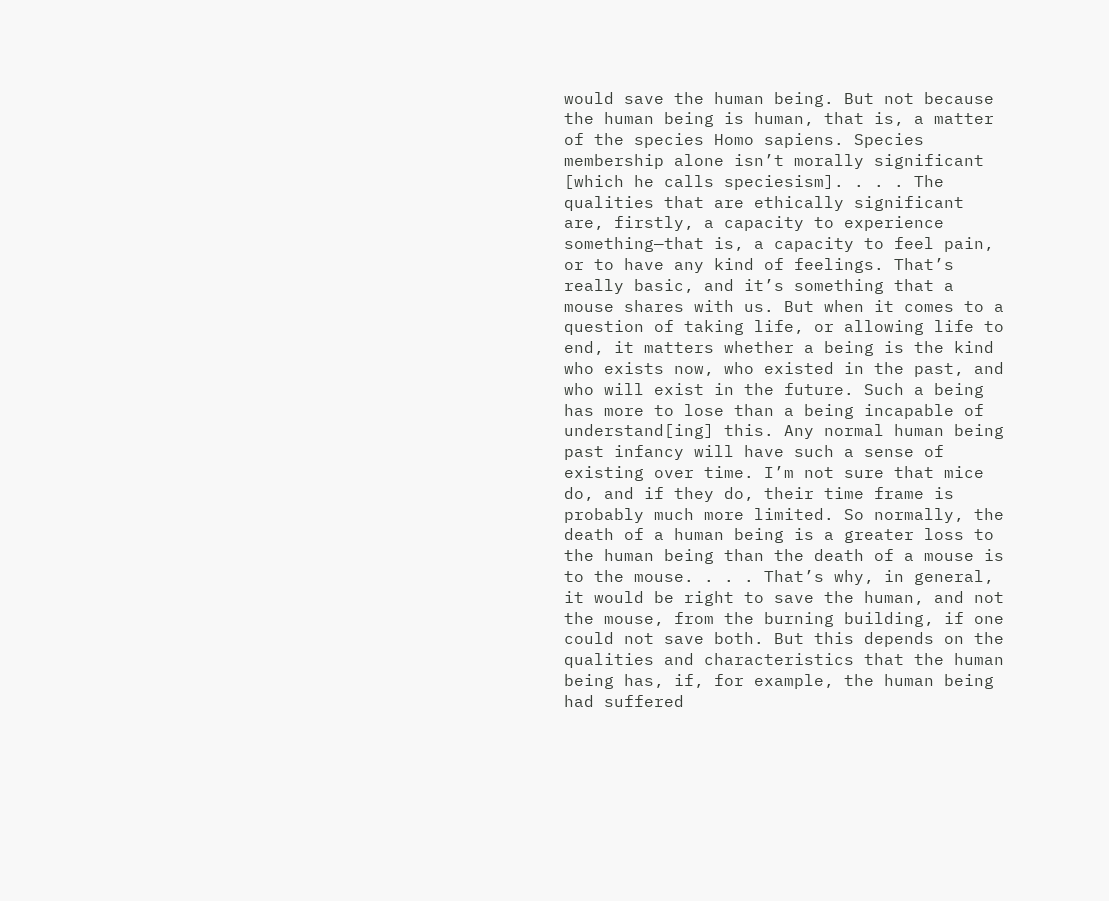would save the human being. But not because the human being is human, that is, a matter of the species Homo sapiens. Species membership alone isn’t morally significant [which he calls speciesism]. . . . The qualities that are ethically significant are, firstly, a capacity to experience something—that is, a capacity to feel pain, or to have any kind of feelings. That’s really basic, and it’s something that a mouse shares with us. But when it comes to a question of taking life, or allowing life to end, it matters whether a being is the kind who exists now, who existed in the past, and who will exist in the future. Such a being has more to lose than a being incapable of understand[ing] this. Any normal human being past infancy will have such a sense of existing over time. I’m not sure that mice do, and if they do, their time frame is probably much more limited. So normally, the death of a human being is a greater loss to the human being than the death of a mouse is to the mouse. . . . That’s why, in general, it would be right to save the human, and not the mouse, from the burning building, if one could not save both. But this depends on the qualities and characteristics that the human being has, if, for example, the human being had suffered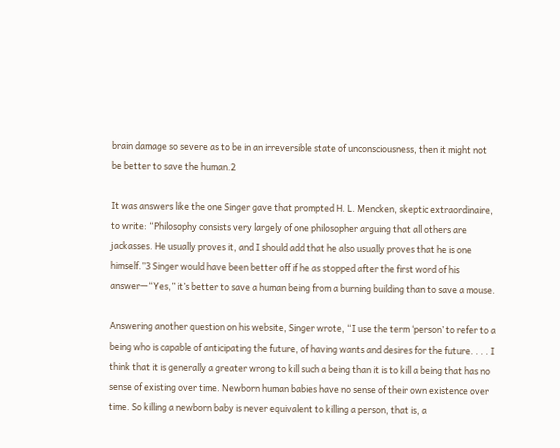brain damage so severe as to be in an irreversible state of unconsciousness, then it might not be better to save the human.2

It was answers like the one Singer gave that prompted H. L. Mencken, skeptic extraordinaire, to write: “Philosophy consists very largely of one philosopher arguing that all others are jackasses. He usually proves it, and I should add that he also usually proves that he is one himself.”3 Singer would have been better off if he as stopped after the first word of his answer—“Yes,” it’s better to save a human being from a burning building than to save a mouse.

Answering another question on his website, Singer wrote, “I use the term ‘person’ to refer to a being who is capable of anticipating the future, of having wants and desires for the future. . . . I think that it is generally a greater wrong to kill such a being than it is to kill a being that has no sense of existing over time. Newborn human babies have no sense of their own existence over time. So killing a newborn baby is never equivalent to killing a person, that is, a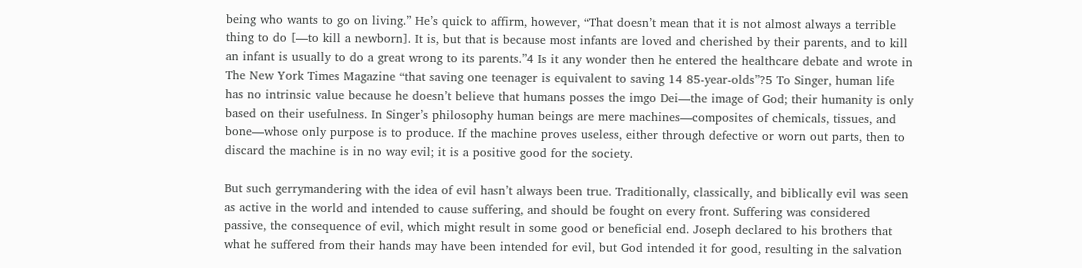being who wants to go on living.” He’s quick to affirm, however, “That doesn’t mean that it is not almost always a terrible thing to do [—to kill a newborn]. It is, but that is because most infants are loved and cherished by their parents, and to kill an infant is usually to do a great wrong to its parents.”4 Is it any wonder then he entered the healthcare debate and wrote in The New York Times Magazine “that saving one teenager is equivalent to saving 14 85-year-olds”?5 To Singer, human life has no intrinsic value because he doesn’t believe that humans posses the imgo Dei—the image of God; their humanity is only based on their usefulness. In Singer’s philosophy human beings are mere machines—composites of chemicals, tissues, and bone—whose only purpose is to produce. If the machine proves useless, either through defective or worn out parts, then to discard the machine is in no way evil; it is a positive good for the society.

But such gerrymandering with the idea of evil hasn’t always been true. Traditionally, classically, and biblically evil was seen as active in the world and intended to cause suffering, and should be fought on every front. Suffering was considered passive, the consequence of evil, which might result in some good or beneficial end. Joseph declared to his brothers that what he suffered from their hands may have been intended for evil, but God intended it for good, resulting in the salvation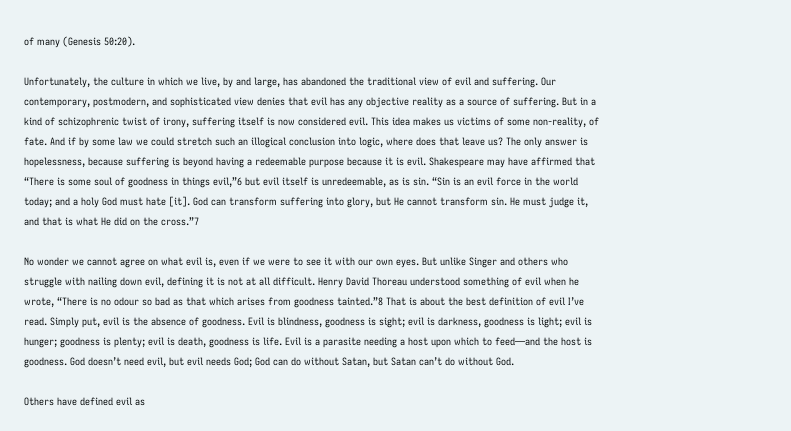of many (Genesis 50:20).

Unfortunately, the culture in which we live, by and large, has abandoned the traditional view of evil and suffering. Our contemporary, postmodern, and sophisticated view denies that evil has any objective reality as a source of suffering. But in a kind of schizophrenic twist of irony, suffering itself is now considered evil. This idea makes us victims of some non-reality, of fate. And if by some law we could stretch such an illogical conclusion into logic, where does that leave us? The only answer is hopelessness, because suffering is beyond having a redeemable purpose because it is evil. Shakespeare may have affirmed that “There is some soul of goodness in things evil,”6 but evil itself is unredeemable, as is sin. “Sin is an evil force in the world today; and a holy God must hate [it]. God can transform suffering into glory, but He cannot transform sin. He must judge it, and that is what He did on the cross.”7

No wonder we cannot agree on what evil is, even if we were to see it with our own eyes. But unlike Singer and others who struggle with nailing down evil, defining it is not at all difficult. Henry David Thoreau understood something of evil when he wrote, “There is no odour so bad as that which arises from goodness tainted.”8 That is about the best definition of evil I’ve read. Simply put, evil is the absence of goodness. Evil is blindness, goodness is sight; evil is darkness, goodness is light; evil is hunger; goodness is plenty; evil is death, goodness is life. Evil is a parasite needing a host upon which to feed—and the host is goodness. God doesn’t need evil, but evil needs God; God can do without Satan, but Satan can’t do without God.

Others have defined evil as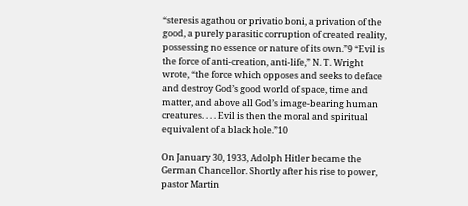“steresis agathou or privatio boni, a privation of the good, a purely parasitic corruption of created reality, possessing no essence or nature of its own.”9 “Evil is the force of anti-creation, anti-life,” N. T. Wright wrote, “the force which opposes and seeks to deface and destroy God’s good world of space, time and matter, and above all God’s image-bearing human creatures. . . . Evil is then the moral and spiritual equivalent of a black hole.”10

On January 30, 1933, Adolph Hitler became the German Chancellor. Shortly after his rise to power, pastor Martin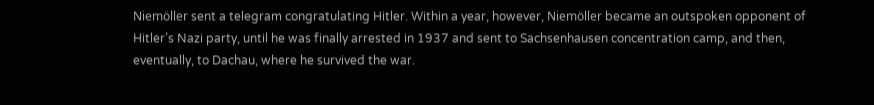Niemöller sent a telegram congratulating Hitler. Within a year, however, Niemöller became an outspoken opponent of Hitler’s Nazi party, until he was finally arrested in 1937 and sent to Sachsenhausen concentration camp, and then, eventually, to Dachau, where he survived the war.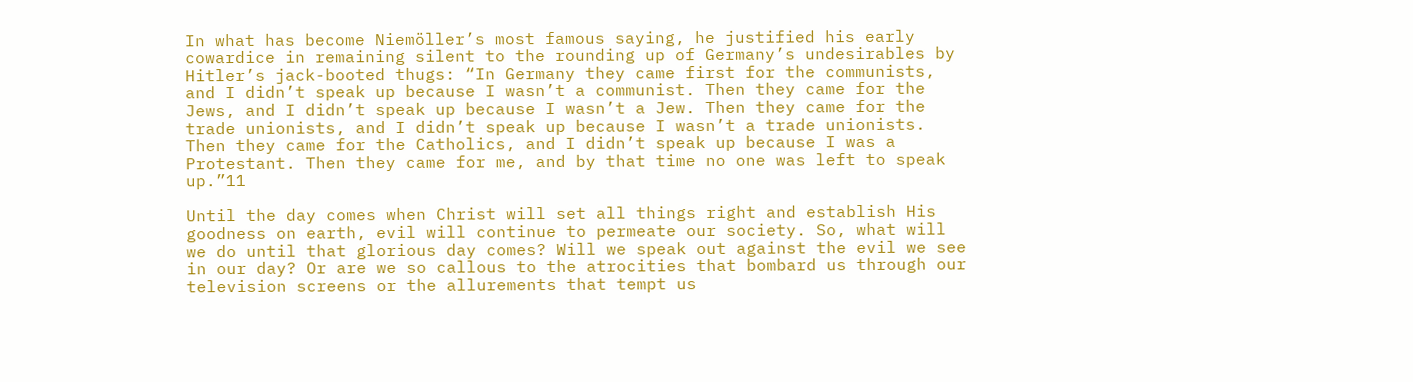In what has become Niemöller’s most famous saying, he justified his early cowardice in remaining silent to the rounding up of Germany’s undesirables by Hitler’s jack-booted thugs: “In Germany they came first for the communists, and I didn’t speak up because I wasn’t a communist. Then they came for the Jews, and I didn’t speak up because I wasn’t a Jew. Then they came for the trade unionists, and I didn’t speak up because I wasn’t a trade unionists. Then they came for the Catholics, and I didn’t speak up because I was a Protestant. Then they came for me, and by that time no one was left to speak up.”11

Until the day comes when Christ will set all things right and establish His goodness on earth, evil will continue to permeate our society. So, what will we do until that glorious day comes? Will we speak out against the evil we see in our day? Or are we so callous to the atrocities that bombard us through our television screens or the allurements that tempt us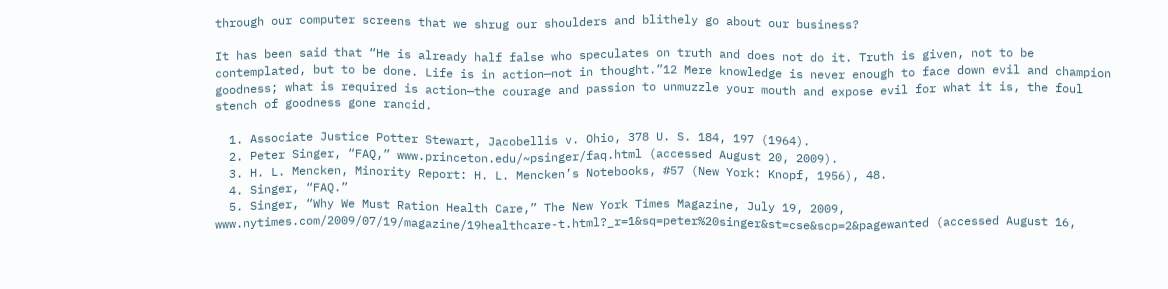through our computer screens that we shrug our shoulders and blithely go about our business?

It has been said that “He is already half false who speculates on truth and does not do it. Truth is given, not to be contemplated, but to be done. Life is in action—not in thought.”12 Mere knowledge is never enough to face down evil and champion goodness; what is required is action—the courage and passion to unmuzzle your mouth and expose evil for what it is, the foul stench of goodness gone rancid.

  1. Associate Justice Potter Stewart, Jacobellis v. Ohio, 378 U. S. 184, 197 (1964).
  2. Peter Singer, “FAQ,” www.princeton.edu/~psinger/faq.html (accessed August 20, 2009).
  3. H. L. Mencken, Minority Report: H. L. Mencken’s Notebooks, #57 (New York: Knopf, 1956), 48.
  4. Singer, “FAQ.”
  5. Singer, “Why We Must Ration Health Care,” The New York Times Magazine, July 19, 2009, www.nytimes.com/2009/07/19/magazine/19healthcare-t.html?_r=1&sq=peter%20singer&st=cse&scp=2&pagewanted (accessed August 16,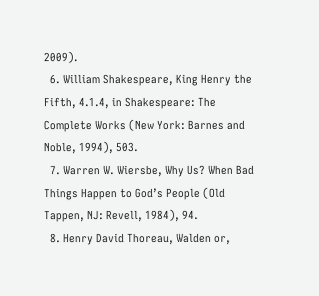2009).
  6. William Shakespeare, King Henry the Fifth, 4.1.4, in Shakespeare: The Complete Works (New York: Barnes and Noble, 1994), 503.
  7. Warren W. Wiersbe, Why Us? When Bad Things Happen to God’s People (Old Tappen, NJ: Revell, 1984), 94.
  8. Henry David Thoreau, Walden or,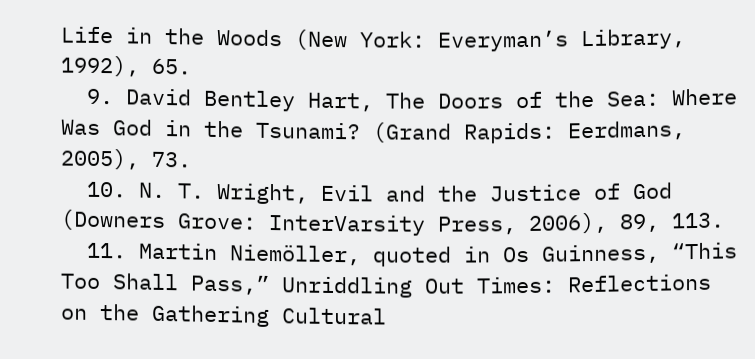Life in the Woods (New York: Everyman’s Library, 1992), 65.
  9. David Bentley Hart, The Doors of the Sea: Where Was God in the Tsunami? (Grand Rapids: Eerdmans, 2005), 73.
  10. N. T. Wright, Evil and the Justice of God (Downers Grove: InterVarsity Press, 2006), 89, 113.
  11. Martin Niemöller, quoted in Os Guinness, “This Too Shall Pass,” Unriddling Out Times: Reflections on the Gathering Cultural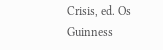Crisis, ed. Os Guinness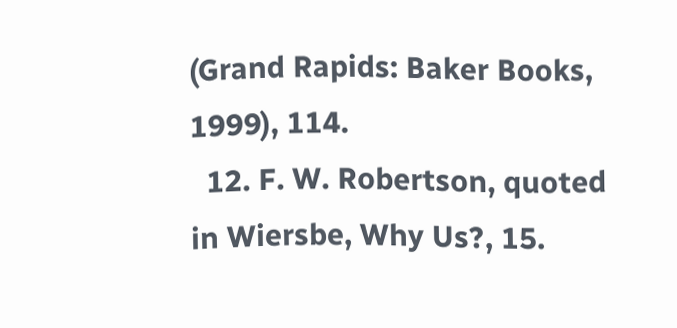(Grand Rapids: Baker Books, 1999), 114.
  12. F. W. Robertson, quoted in Wiersbe, Why Us?, 15.